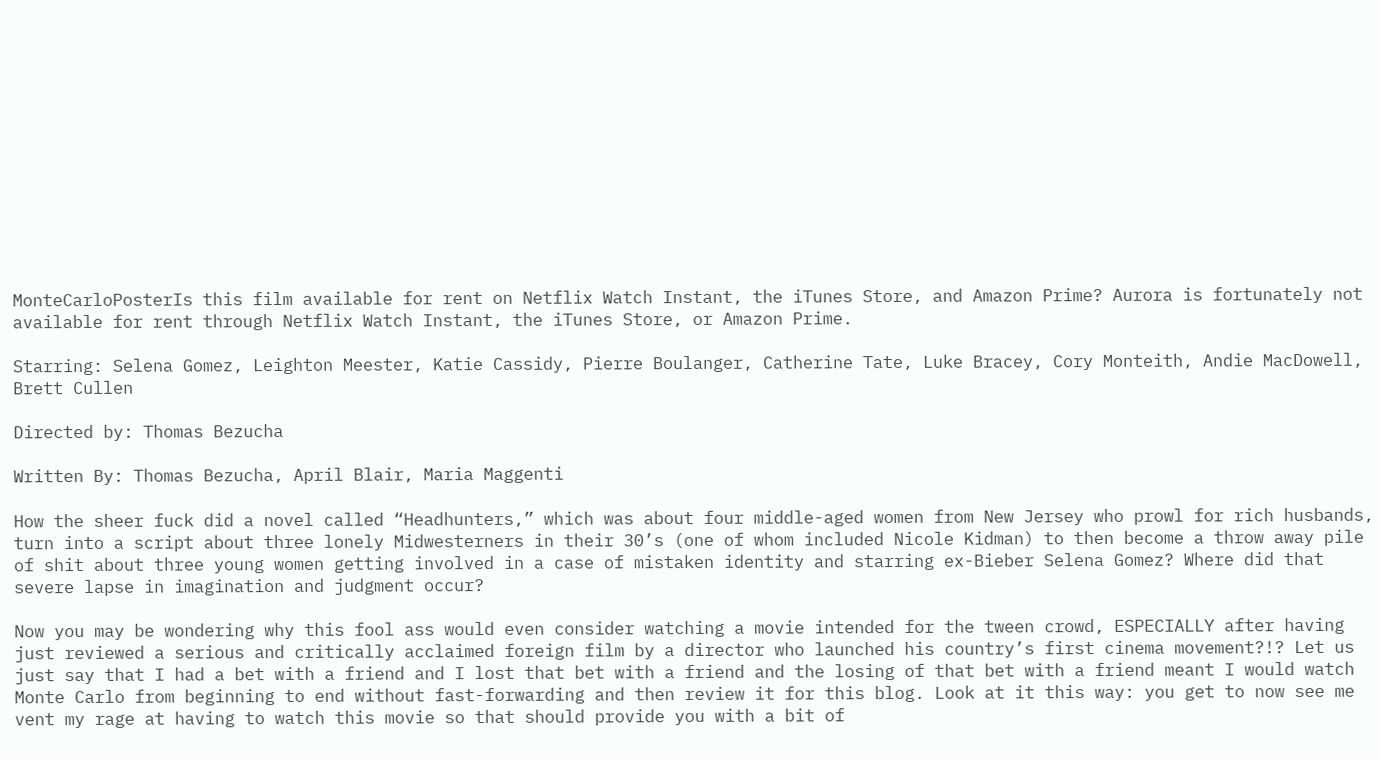MonteCarloPosterIs this film available for rent on Netflix Watch Instant, the iTunes Store, and Amazon Prime? Aurora is fortunately not available for rent through Netflix Watch Instant, the iTunes Store, or Amazon Prime.

Starring: Selena Gomez, Leighton Meester, Katie Cassidy, Pierre Boulanger, Catherine Tate, Luke Bracey, Cory Monteith, Andie MacDowell, Brett Cullen

Directed by: Thomas Bezucha

Written By: Thomas Bezucha, April Blair, Maria Maggenti

How the sheer fuck did a novel called “Headhunters,” which was about four middle-aged women from New Jersey who prowl for rich husbands, turn into a script about three lonely Midwesterners in their 30’s (one of whom included Nicole Kidman) to then become a throw away pile of shit about three young women getting involved in a case of mistaken identity and starring ex-Bieber Selena Gomez? Where did that severe lapse in imagination and judgment occur?

Now you may be wondering why this fool ass would even consider watching a movie intended for the tween crowd, ESPECIALLY after having just reviewed a serious and critically acclaimed foreign film by a director who launched his country’s first cinema movement?!? Let us just say that I had a bet with a friend and I lost that bet with a friend and the losing of that bet with a friend meant I would watch Monte Carlo from beginning to end without fast-forwarding and then review it for this blog. Look at it this way: you get to now see me vent my rage at having to watch this movie so that should provide you with a bit of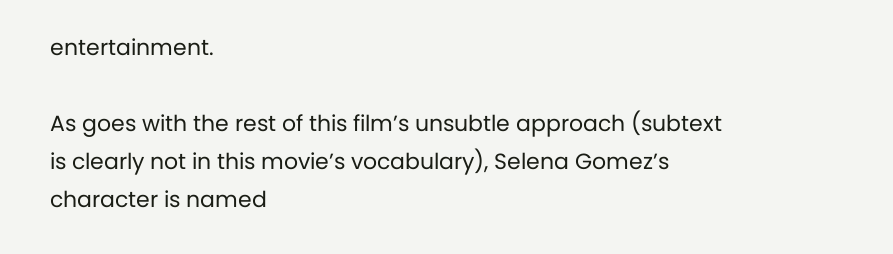entertainment.

As goes with the rest of this film’s unsubtle approach (subtext is clearly not in this movie’s vocabulary), Selena Gomez’s character is named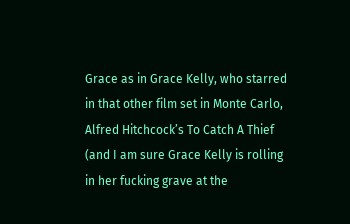Grace as in Grace Kelly, who starred in that other film set in Monte Carlo, Alfred Hitchcock’s To Catch A Thief (and I am sure Grace Kelly is rolling in her fucking grave at the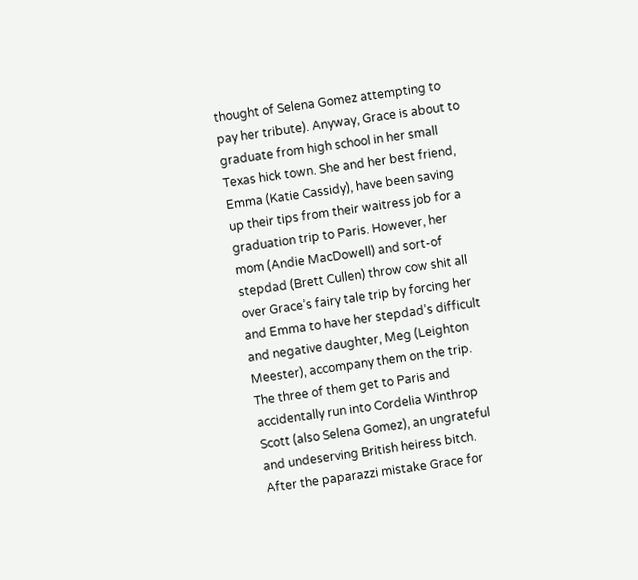thought of Selena Gomez attempting to pay her tribute). Anyway, Grace is about to graduate from high school in her small Texas hick town. She and her best friend, Emma (Katie Cassidy), have been saving up their tips from their waitress job for a graduation trip to Paris. However, her mom (Andie MacDowell) and sort-of stepdad (Brett Cullen) throw cow shit all over Grace’s fairy tale trip by forcing her and Emma to have her stepdad’s difficult and negative daughter, Meg (Leighton Meester), accompany them on the trip. The three of them get to Paris and accidentally run into Cordelia Winthrop Scott (also Selena Gomez), an ungrateful and undeserving British heiress bitch. After the paparazzi mistake Grace for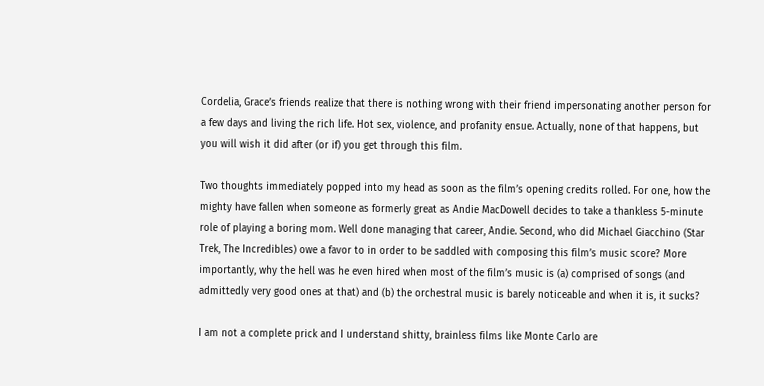Cordelia, Grace’s friends realize that there is nothing wrong with their friend impersonating another person for a few days and living the rich life. Hot sex, violence, and profanity ensue. Actually, none of that happens, but you will wish it did after (or if) you get through this film.

Two thoughts immediately popped into my head as soon as the film’s opening credits rolled. For one, how the mighty have fallen when someone as formerly great as Andie MacDowell decides to take a thankless 5-minute role of playing a boring mom. Well done managing that career, Andie. Second, who did Michael Giacchino (Star Trek, The Incredibles) owe a favor to in order to be saddled with composing this film’s music score? More importantly, why the hell was he even hired when most of the film’s music is (a) comprised of songs (and admittedly very good ones at that) and (b) the orchestral music is barely noticeable and when it is, it sucks?

I am not a complete prick and I understand shitty, brainless films like Monte Carlo are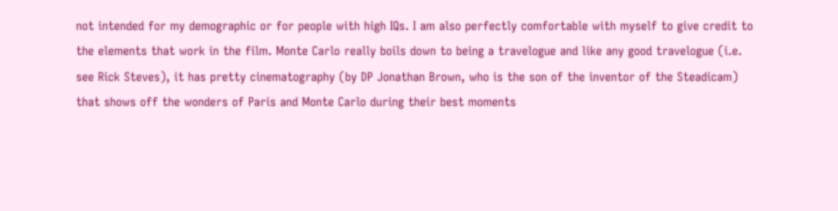not intended for my demographic or for people with high IQs. I am also perfectly comfortable with myself to give credit to the elements that work in the film. Monte Carlo really boils down to being a travelogue and like any good travelogue (i.e. see Rick Steves), it has pretty cinematography (by DP Jonathan Brown, who is the son of the inventor of the Steadicam) that shows off the wonders of Paris and Monte Carlo during their best moments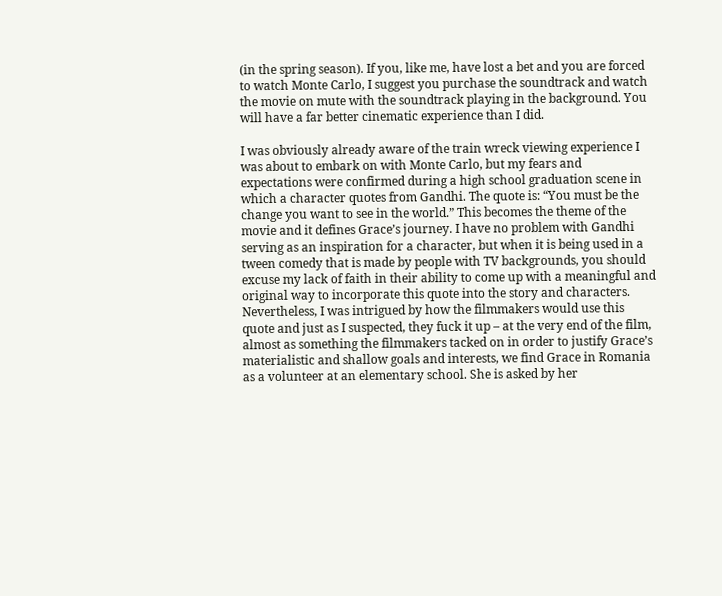(in the spring season). If you, like me, have lost a bet and you are forced to watch Monte Carlo, I suggest you purchase the soundtrack and watch the movie on mute with the soundtrack playing in the background. You will have a far better cinematic experience than I did.

I was obviously already aware of the train wreck viewing experience I was about to embark on with Monte Carlo, but my fears and expectations were confirmed during a high school graduation scene in which a character quotes from Gandhi. The quote is: “You must be the change you want to see in the world.” This becomes the theme of the movie and it defines Grace’s journey. I have no problem with Gandhi serving as an inspiration for a character, but when it is being used in a tween comedy that is made by people with TV backgrounds, you should excuse my lack of faith in their ability to come up with a meaningful and original way to incorporate this quote into the story and characters. Nevertheless, I was intrigued by how the filmmakers would use this quote and just as I suspected, they fuck it up – at the very end of the film, almost as something the filmmakers tacked on in order to justify Grace’s materialistic and shallow goals and interests, we find Grace in Romania as a volunteer at an elementary school. She is asked by her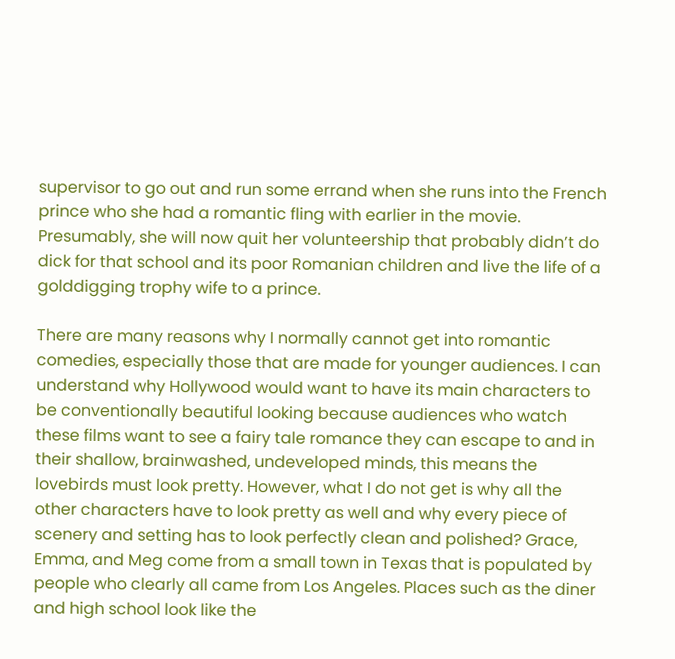supervisor to go out and run some errand when she runs into the French prince who she had a romantic fling with earlier in the movie. Presumably, she will now quit her volunteership that probably didn’t do dick for that school and its poor Romanian children and live the life of a golddigging trophy wife to a prince.

There are many reasons why I normally cannot get into romantic comedies, especially those that are made for younger audiences. I can understand why Hollywood would want to have its main characters to be conventionally beautiful looking because audiences who watch these films want to see a fairy tale romance they can escape to and in their shallow, brainwashed, undeveloped minds, this means the lovebirds must look pretty. However, what I do not get is why all the other characters have to look pretty as well and why every piece of scenery and setting has to look perfectly clean and polished? Grace, Emma, and Meg come from a small town in Texas that is populated by people who clearly all came from Los Angeles. Places such as the diner and high school look like the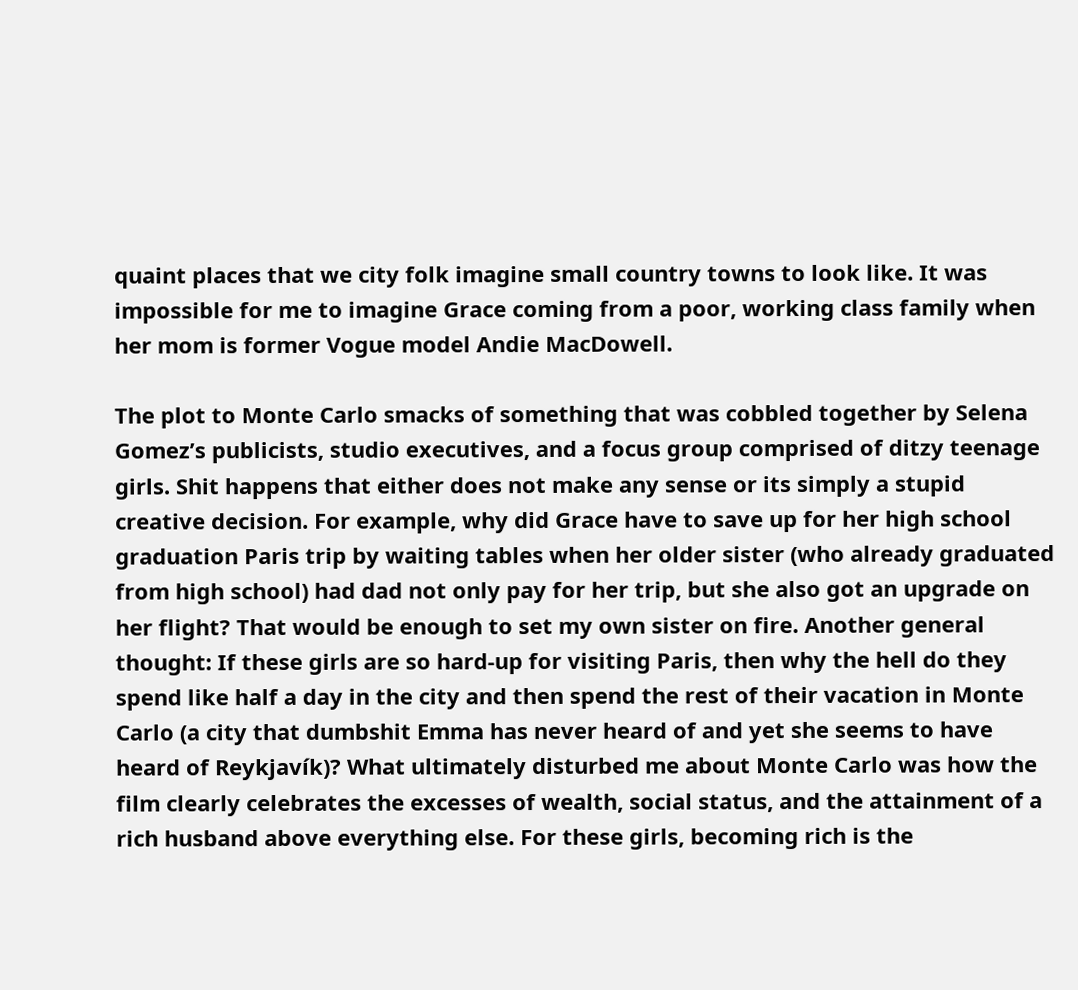quaint places that we city folk imagine small country towns to look like. It was impossible for me to imagine Grace coming from a poor, working class family when her mom is former Vogue model Andie MacDowell.

The plot to Monte Carlo smacks of something that was cobbled together by Selena Gomez’s publicists, studio executives, and a focus group comprised of ditzy teenage girls. Shit happens that either does not make any sense or its simply a stupid creative decision. For example, why did Grace have to save up for her high school graduation Paris trip by waiting tables when her older sister (who already graduated from high school) had dad not only pay for her trip, but she also got an upgrade on her flight? That would be enough to set my own sister on fire. Another general thought: If these girls are so hard-up for visiting Paris, then why the hell do they spend like half a day in the city and then spend the rest of their vacation in Monte Carlo (a city that dumbshit Emma has never heard of and yet she seems to have heard of Reykjavík)? What ultimately disturbed me about Monte Carlo was how the film clearly celebrates the excesses of wealth, social status, and the attainment of a rich husband above everything else. For these girls, becoming rich is the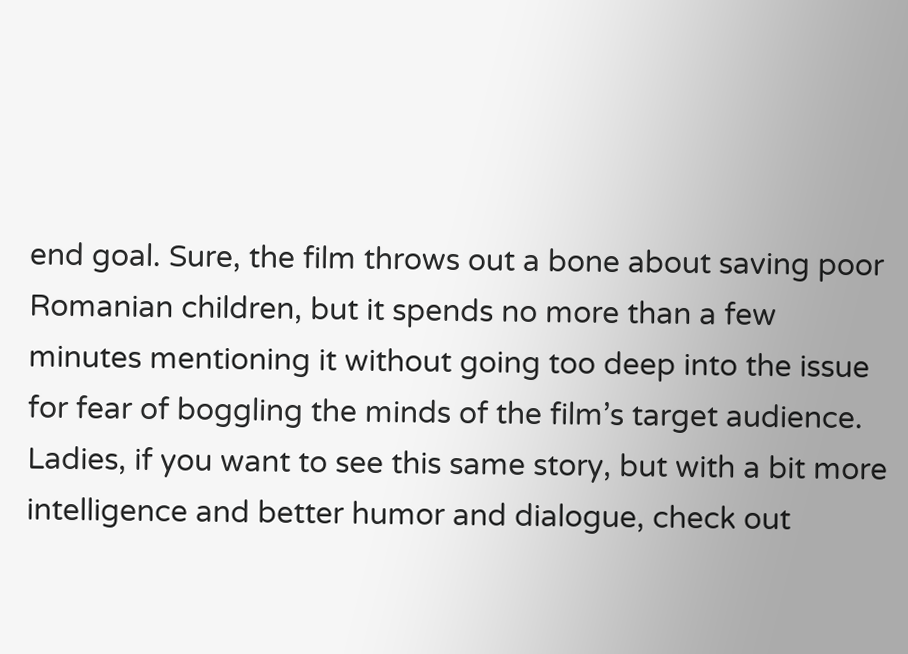end goal. Sure, the film throws out a bone about saving poor Romanian children, but it spends no more than a few minutes mentioning it without going too deep into the issue for fear of boggling the minds of the film’s target audience. Ladies, if you want to see this same story, but with a bit more intelligence and better humor and dialogue, check out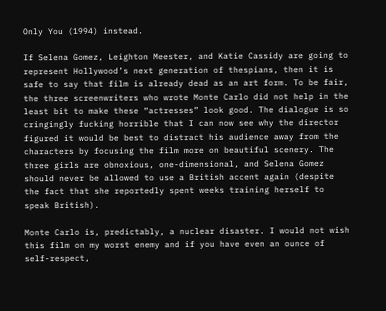Only You (1994) instead.

If Selena Gomez, Leighton Meester, and Katie Cassidy are going to represent Hollywood’s next generation of thespians, then it is safe to say that film is already dead as an art form. To be fair, the three screenwriters who wrote Monte Carlo did not help in the least bit to make these “actresses” look good. The dialogue is so cringingly fucking horrible that I can now see why the director figured it would be best to distract his audience away from the characters by focusing the film more on beautiful scenery. The three girls are obnoxious, one-dimensional, and Selena Gomez should never be allowed to use a British accent again (despite the fact that she reportedly spent weeks training herself to speak British).

Monte Carlo is, predictably, a nuclear disaster. I would not wish this film on my worst enemy and if you have even an ounce of self-respect,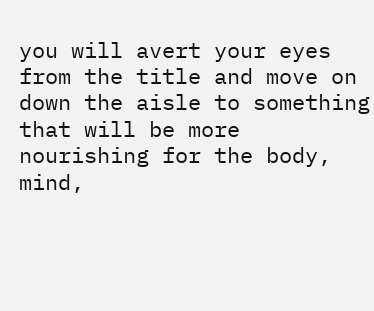you will avert your eyes from the title and move on down the aisle to something that will be more nourishing for the body, mind,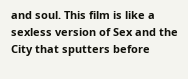and soul. This film is like a sexless version of Sex and the City that sputters before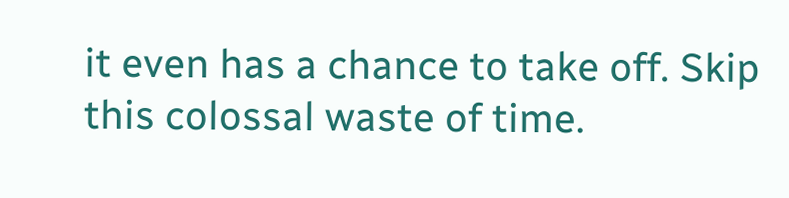it even has a chance to take off. Skip this colossal waste of time.